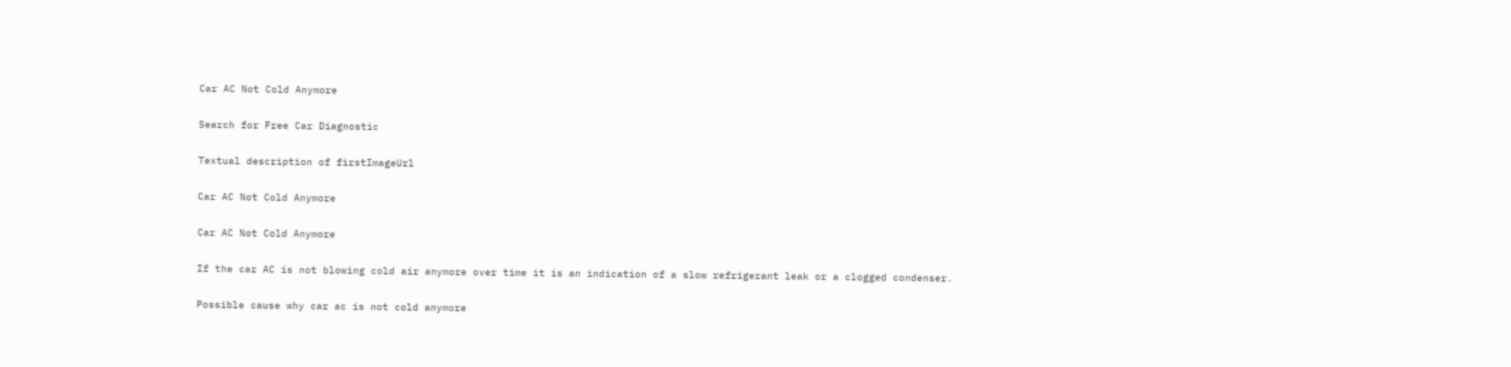Car AC Not Cold Anymore

Search for Free Car Diagnostic

Textual description of firstImageUrl

Car AC Not Cold Anymore

Car AC Not Cold Anymore

If the car AC is not blowing cold air anymore over time it is an indication of a slow refrigerant leak or a clogged condenser.

Possible cause why car ac is not cold anymore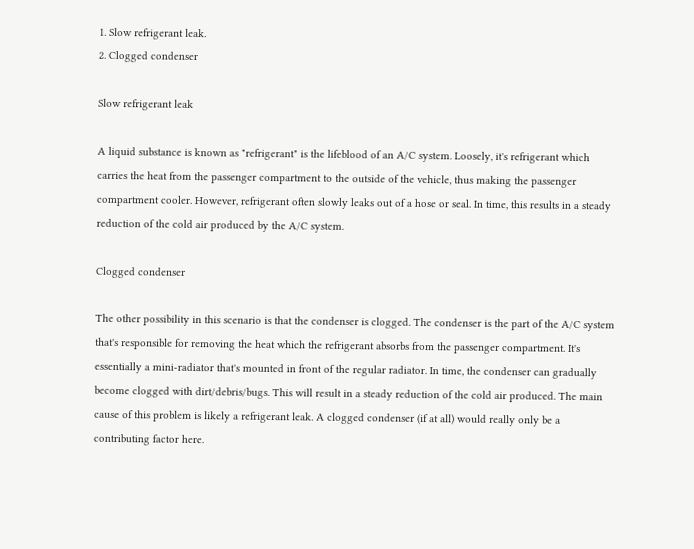1. Slow refrigerant leak.
2. Clogged condenser

Slow refrigerant leak

A liquid substance is known as "refrigerant" is the lifeblood of an A/C system. Loosely, it's refrigerant which carries the heat from the passenger compartment to the outside of the vehicle, thus making the passenger compartment cooler. However, refrigerant often slowly leaks out of a hose or seal. In time, this results in a steady reduction of the cold air produced by the A/C system.

Clogged condenser

The other possibility in this scenario is that the condenser is clogged. The condenser is the part of the A/C system that's responsible for removing the heat which the refrigerant absorbs from the passenger compartment. It's essentially a mini-radiator that's mounted in front of the regular radiator. In time, the condenser can gradually become clogged with dirt/debris/bugs. This will result in a steady reduction of the cold air produced. The main cause of this problem is likely a refrigerant leak. A clogged condenser (if at all) would really only be a contributing factor here.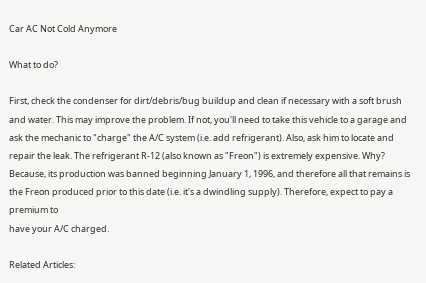Car AC Not Cold Anymore

What to do?

First, check the condenser for dirt/debris/bug buildup and clean if necessary with a soft brush and water. This may improve the problem. If not, you'll need to take this vehicle to a garage and ask the mechanic to "charge" the A/C system (i.e. add refrigerant). Also, ask him to locate and repair the leak. The refrigerant R-12 (also known as "Freon") is extremely expensive. Why? Because, its production was banned beginning January 1, 1996, and therefore all that remains is the Freon produced prior to this date (i.e. it's a dwindling supply). Therefore, expect to pay a premium to
have your A/C charged.

Related Articles: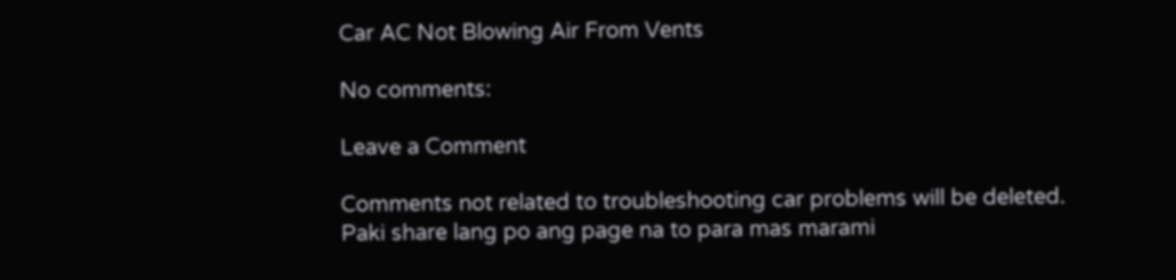Car AC Not Blowing Air From Vents

No comments:

Leave a Comment

Comments not related to troubleshooting car problems will be deleted.
Paki share lang po ang page na to para mas marami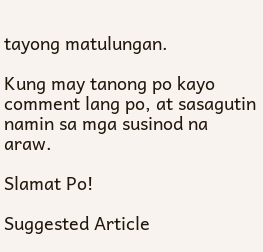tayong matulungan.

Kung may tanong po kayo comment lang po, at sasagutin namin sa mga susinod na araw.

Slamat Po!

Suggested Article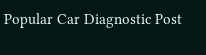Popular Car Diagnostic Post